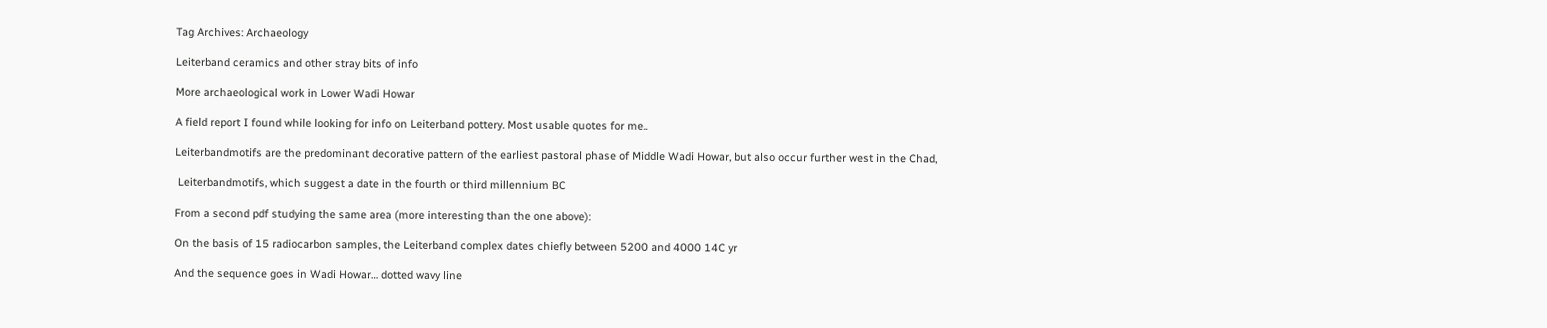Tag Archives: Archaeology

Leiterband ceramics and other stray bits of info

More archaeological work in Lower Wadi Howar

A field report I found while looking for info on Leiterband pottery. Most usable quotes for me..

Leiterbandmotifs are the predominant decorative pattern of the earliest pastoral phase of Middle Wadi Howar, but also occur further west in the Chad,

 Leiterbandmotifs, which suggest a date in the fourth or third millennium BC

From a second pdf studying the same area (more interesting than the one above):

On the basis of 15 radiocarbon samples, the Leiterband complex dates chiefly between 5200 and 4000 14C yr

And the sequence goes in Wadi Howar… dotted wavy line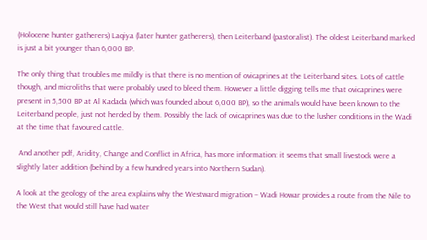(Holocene hunter gatherers) Laqiya (later hunter gatherers), then Leiterband (pastoralist). The oldest Leiterband marked is just a bit younger than 6,000 BP.

The only thing that troubles me mildly is that there is no mention of ovicaprines at the Leiterband sites. Lots of cattle though, and microliths that were probably used to bleed them. However a little digging tells me that ovicaprines were present in 5,500 BP at Al Kadada (which was founded about 6,000 BP), so the animals would have been known to the Leiterband people, just not herded by them. Possibly the lack of ovicaprines was due to the lusher conditions in the Wadi at the time that favoured cattle.

 And another pdf, Aridity, Change and Conflict in Africa, has more information: it seems that small livestock were a slightly later addition (behind by a few hundred years into Northern Sudan).

A look at the geology of the area explains why the Westward migration – Wadi Howar provides a route from the Nile to the West that would still have had water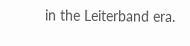in the Leiterband era.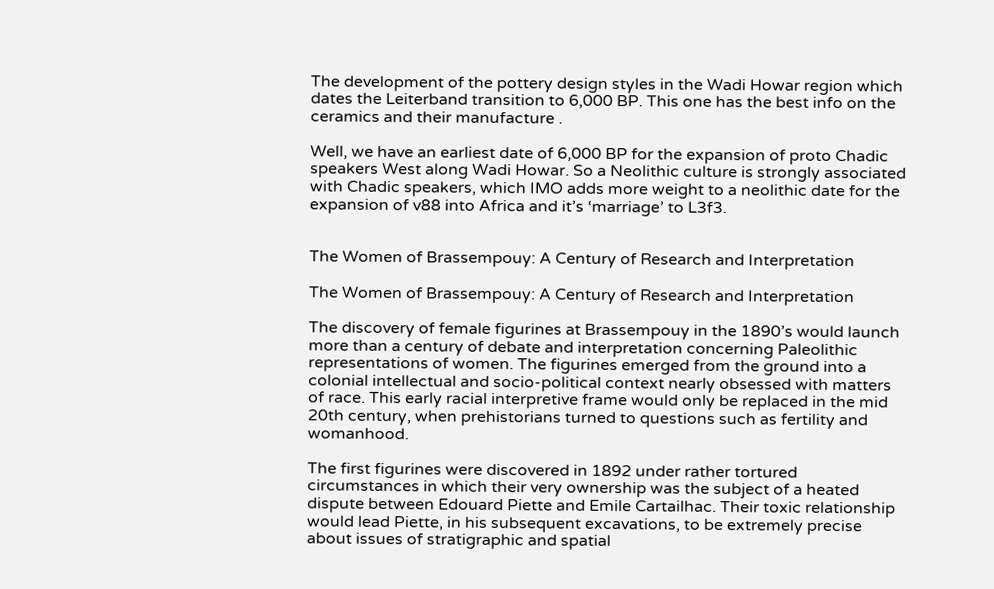The development of the pottery design styles in the Wadi Howar region which dates the Leiterband transition to 6,000 BP. This one has the best info on the ceramics and their manufacture .

Well, we have an earliest date of 6,000 BP for the expansion of proto Chadic speakers West along Wadi Howar. So a Neolithic culture is strongly associated with Chadic speakers, which IMO adds more weight to a neolithic date for the expansion of v88 into Africa and it’s ‘marriage’ to L3f3.


The Women of Brassempouy: A Century of Research and Interpretation

The Women of Brassempouy: A Century of Research and Interpretation

The discovery of female figurines at Brassempouy in the 1890’s would launch more than a century of debate and interpretation concerning Paleolithic representations of women. The figurines emerged from the ground into a colonial intellectual and socio-political context nearly obsessed with matters of race. This early racial interpretive frame would only be replaced in the mid 20th century, when prehistorians turned to questions such as fertility and womanhood.

The first figurines were discovered in 1892 under rather tortured circumstances in which their very ownership was the subject of a heated dispute between Edouard Piette and Emile Cartailhac. Their toxic relationship would lead Piette, in his subsequent excavations, to be extremely precise about issues of stratigraphic and spatial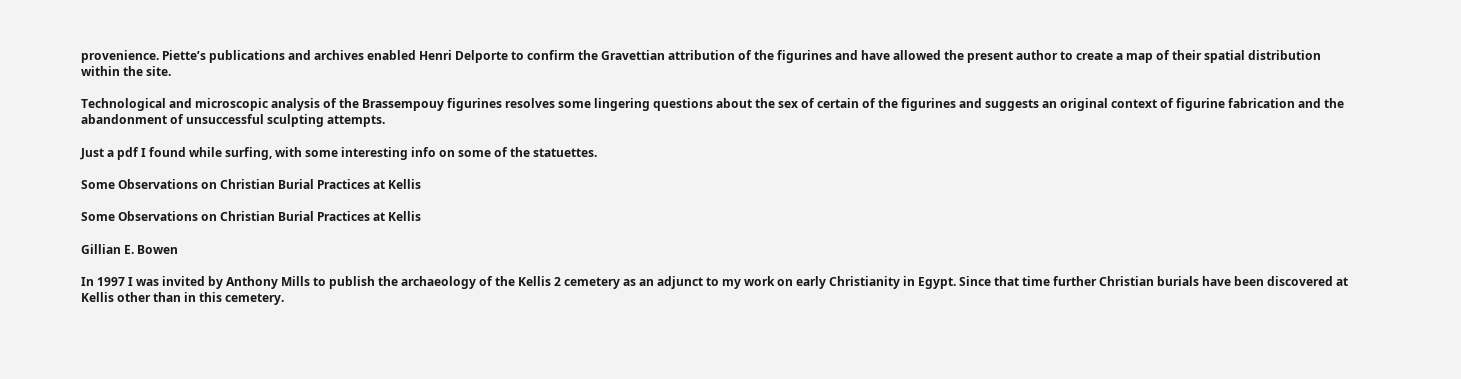provenience. Piette’s publications and archives enabled Henri Delporte to confirm the Gravettian attribution of the figurines and have allowed the present author to create a map of their spatial distribution within the site.

Technological and microscopic analysis of the Brassempouy figurines resolves some lingering questions about the sex of certain of the figurines and suggests an original context of figurine fabrication and the abandonment of unsuccessful sculpting attempts.

Just a pdf I found while surfing, with some interesting info on some of the statuettes.

Some Observations on Christian Burial Practices at Kellis

Some Observations on Christian Burial Practices at Kellis

Gillian E. Bowen

In 1997 I was invited by Anthony Mills to publish the archaeology of the Kellis 2 cemetery as an adjunct to my work on early Christianity in Egypt. Since that time further Christian burials have been discovered at Kellis other than in this cemetery.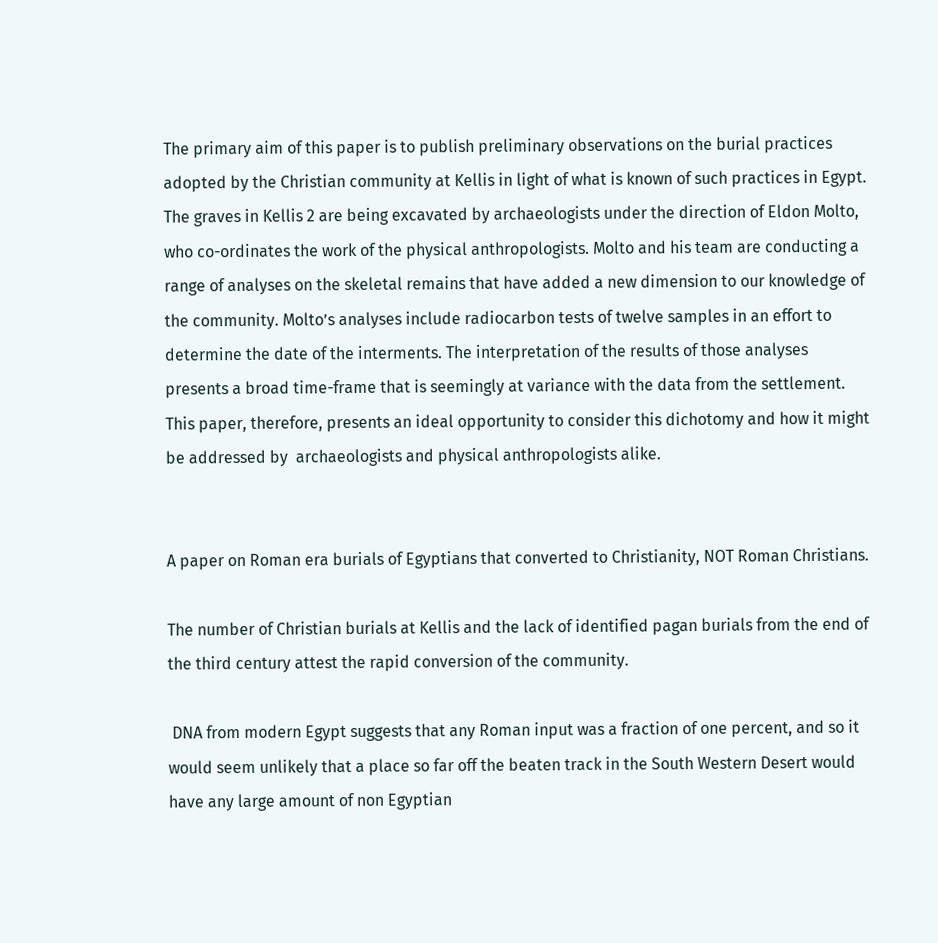The primary aim of this paper is to publish preliminary observations on the burial practices adopted by the Christian community at Kellis in light of what is known of such practices in Egypt. The graves in Kellis 2 are being excavated by archaeologists under the direction of Eldon Molto, who co-ordinates the work of the physical anthropologists. Molto and his team are conducting a range of analyses on the skeletal remains that have added a new dimension to our knowledge of the community. Molto’s analyses include radiocarbon tests of twelve samples in an effort to determine the date of the interments. The interpretation of the results of those analyses presents a broad time-frame that is seemingly at variance with the data from the settlement. This paper, therefore, presents an ideal opportunity to consider this dichotomy and how it might be addressed by  archaeologists and physical anthropologists alike.


A paper on Roman era burials of Egyptians that converted to Christianity, NOT Roman Christians.

The number of Christian burials at Kellis and the lack of identified pagan burials from the end of the third century attest the rapid conversion of the community.

 DNA from modern Egypt suggests that any Roman input was a fraction of one percent, and so it would seem unlikely that a place so far off the beaten track in the South Western Desert would have any large amount of non Egyptian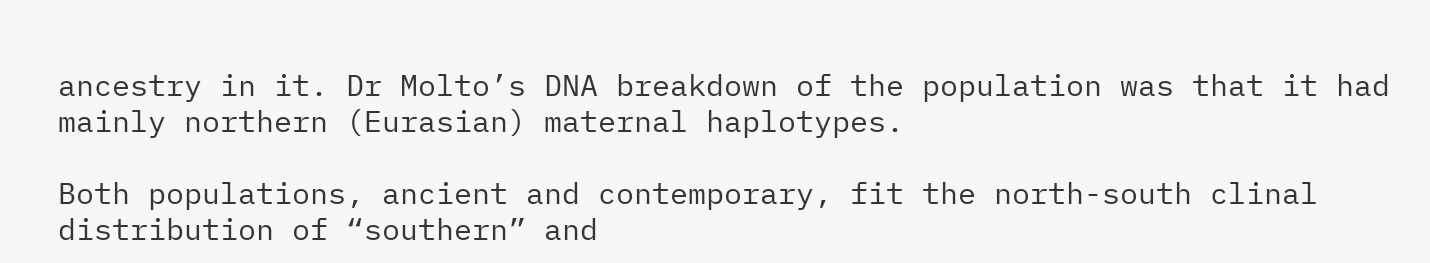ancestry in it. Dr Molto’s DNA breakdown of the population was that it had mainly northern (Eurasian) maternal haplotypes.

Both populations, ancient and contemporary, fit the north-south clinal distribution of “southern” and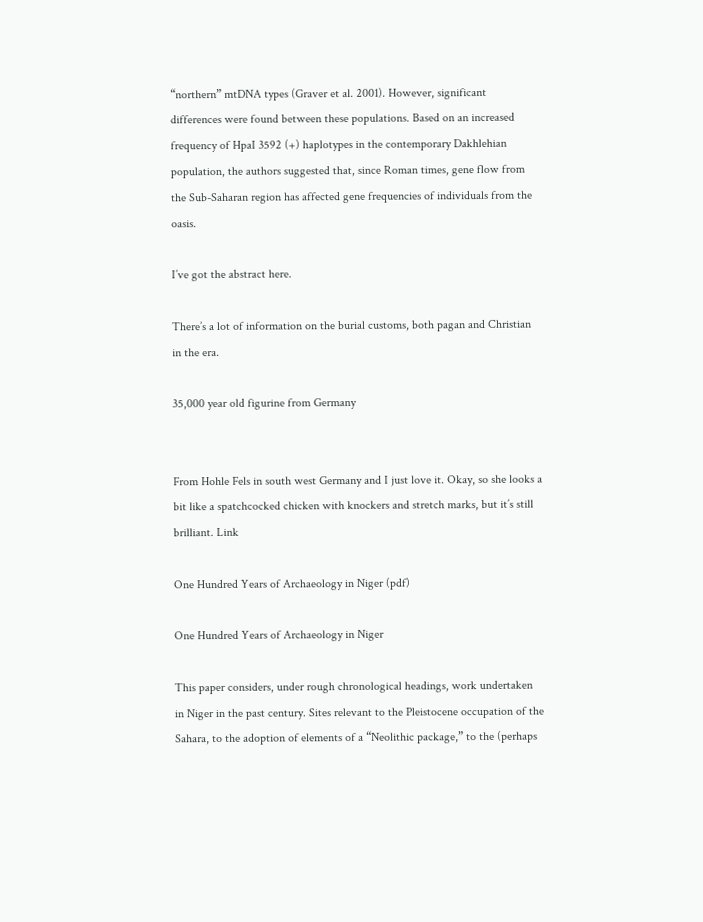“northern” mtDNA types (Graver et al. 2001). However, significant differences were found between these populations. Based on an increased frequency of HpaI 3592 (+) haplotypes in the contemporary Dakhlehian population, the authors suggested that, since Roman times, gene flow from the Sub-Saharan region has affected gene frequencies of individuals from the oasis.

I’ve got the abstract here.

There’s a lot of information on the burial customs, both pagan and Christian in the era.

35,000 year old figurine from Germany


From Hohle Fels in south west Germany and I just love it. Okay, so she looks a bit like a spatchcocked chicken with knockers and stretch marks, but it’s still brilliant. Link

One Hundred Years of Archaeology in Niger (pdf)

One Hundred Years of Archaeology in Niger

This paper considers, under rough chronological headings, work undertaken in Niger in the past century. Sites relevant to the Pleistocene occupation of the Sahara, to the adoption of elements of a “Neolithic package,” to the (perhaps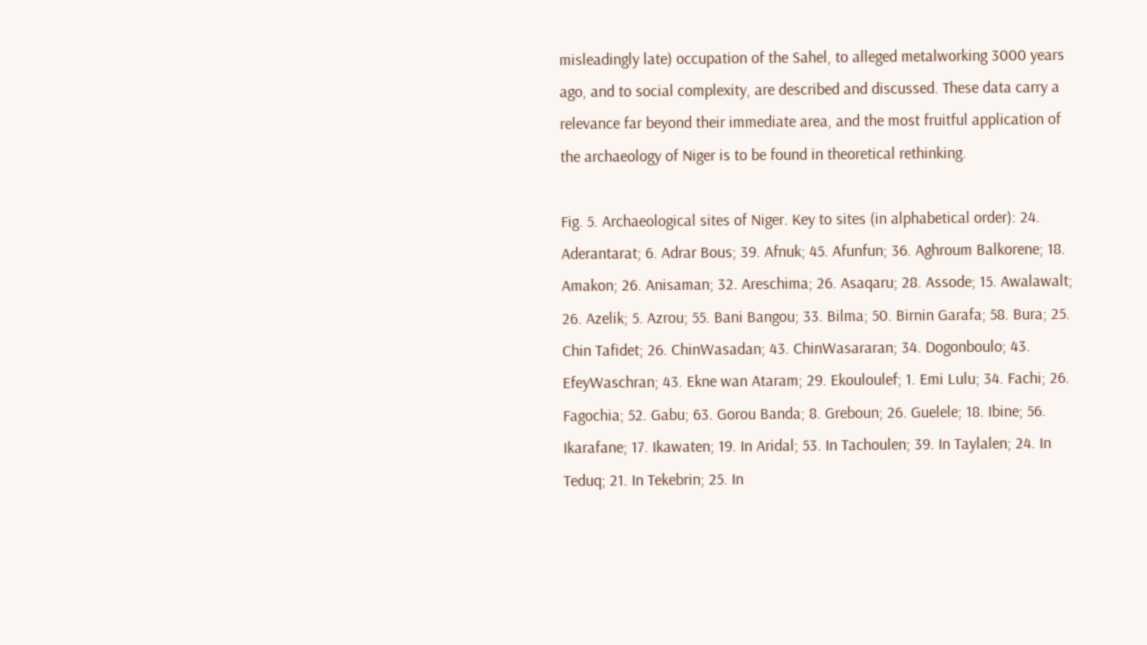misleadingly late) occupation of the Sahel, to alleged metalworking 3000 years ago, and to social complexity, are described and discussed. These data carry a relevance far beyond their immediate area, and the most fruitful application of the archaeology of Niger is to be found in theoretical rethinking.

Fig. 5. Archaeological sites of Niger. Key to sites (in alphabetical order): 24. Aderantarat; 6. Adrar Bous; 39. Afnuk; 45. Afunfun; 36. Aghroum Balkorene; 18. Amakon; 26. Anisaman; 32. Areschima; 26. Asaqaru; 28. Assode; 15. Awalawalt; 26. Azelik; 5. Azrou; 55. Bani Bangou; 33. Bilma; 50. Birnin Garafa; 58. Bura; 25. Chin Tafidet; 26. ChinWasadan; 43. ChinWasararan; 34. Dogonboulo; 43. EfeyWaschran; 43. Ekne wan Ataram; 29. Ekouloulef; 1. Emi Lulu; 34. Fachi; 26. Fagochia; 52. Gabu; 63. Gorou Banda; 8. Greboun; 26. Guelele; 18. Ibine; 56. Ikarafane; 17. Ikawaten; 19. In Aridal; 53. In Tachoulen; 39. In Taylalen; 24. In Teduq; 21. In Tekebrin; 25. In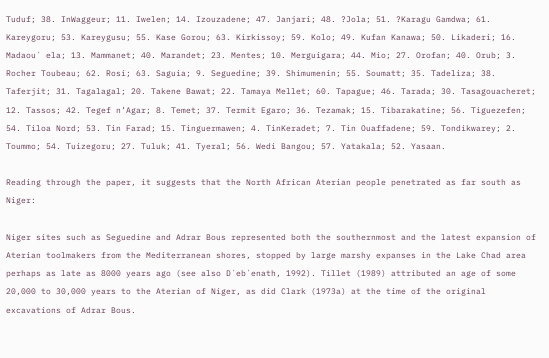Tuduf; 38. InWaggeur; 11. Iwelen; 14. Izouzadene; 47. Janjari; 48. ?Jola; 51. ?Karagu Gamdwa; 61. Kareygoru; 53. Kareygusu; 55. Kase Gorou; 63. Kirkissoy; 59. Kolo; 49. Kufan Kanawa; 50. Likaderi; 16. Madaou´ ela; 13. Mammanet; 40. Marandet; 23. Mentes; 10. Merguigara; 44. Mio; 27. Orofan; 40. Orub; 3. Rocher Toubeau; 62. Rosi; 63. Saguia; 9. Seguedine; 39. Shimumenin; 55. Soumatt; 35. Tadeliza; 38. Taferjit; 31. Tagalagal; 20. Takene Bawat; 22. Tamaya Mellet; 60. Tapague; 46. Tarada; 30. Tasagouacheret; 12. Tassos; 42. Tegef n’Agar; 8. Temet; 37. Termit Egaro; 36. Tezamak; 15. Tibarakatine; 56. Tiguezefen; 54. Tiloa Nord; 53. Tin Farad; 15. Tinguermawen; 4. TinKeradet; 7. Tin Ouaffadene; 59. Tondikwarey; 2. Toummo; 54. Tuizegoru; 27. Tuluk; 41. Tyeral; 56. Wedi Bangou; 57. Yatakala; 52. Yasaan.

Reading through the paper, it suggests that the North African Aterian people penetrated as far south as Niger:

Niger sites such as Seguedine and Adrar Bous represented both the southernmost and the latest expansion of Aterian toolmakers from the Mediterranean shores, stopped by large marshy expanses in the Lake Chad area perhaps as late as 8000 years ago (see also D´eb´enath, 1992). Tillet (1989) attributed an age of some 20,000 to 30,000 years to the Aterian of Niger, as did Clark (1973a) at the time of the original excavations of Adrar Bous.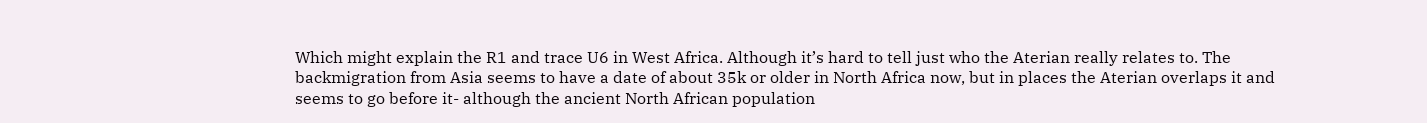Which might explain the R1 and trace U6 in West Africa. Although it’s hard to tell just who the Aterian really relates to. The backmigration from Asia seems to have a date of about 35k or older in North Africa now, but in places the Aterian overlaps it and seems to go before it- although the ancient North African population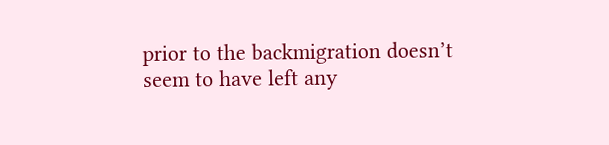prior to the backmigration doesn’t seem to have left any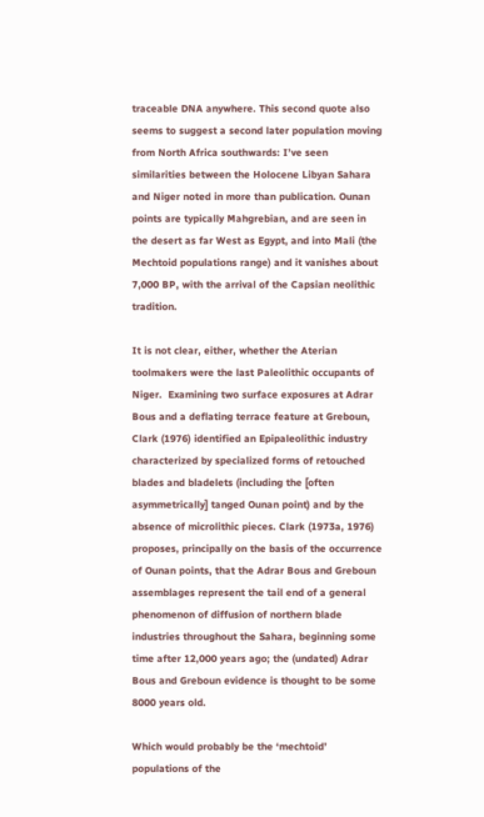traceable DNA anywhere. This second quote also seems to suggest a second later population moving from North Africa southwards: I’ve seen similarities between the Holocene Libyan Sahara and Niger noted in more than publication. Ounan points are typically Mahgrebian, and are seen in the desert as far West as Egypt, and into Mali (the Mechtoid populations range) and it vanishes about 7,000 BP, with the arrival of the Capsian neolithic tradition.

It is not clear, either, whether the Aterian toolmakers were the last Paleolithic occupants of Niger.  Examining two surface exposures at Adrar Bous and a deflating terrace feature at Greboun, Clark (1976) identified an Epipaleolithic industry characterized by specialized forms of retouched blades and bladelets (including the [often asymmetrically] tanged Ounan point) and by the absence of microlithic pieces. Clark (1973a, 1976) proposes, principally on the basis of the occurrence of Ounan points, that the Adrar Bous and Greboun assemblages represent the tail end of a general phenomenon of diffusion of northern blade industries throughout the Sahara, beginning some time after 12,000 years ago; the (undated) Adrar Bous and Greboun evidence is thought to be some 8000 years old.

Which would probably be the ‘mechtoid’ populations of the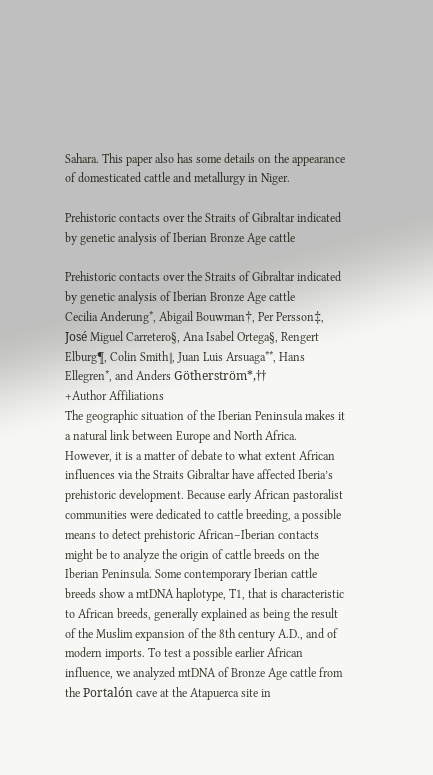Sahara. This paper also has some details on the appearance of domesticated cattle and metallurgy in Niger.

Prehistoric contacts over the Straits of Gibraltar indicated by genetic analysis of Iberian Bronze Age cattle

Prehistoric contacts over the Straits of Gibraltar indicated by genetic analysis of Iberian Bronze Age cattle
Cecilia Anderung*, Abigail Bouwman†, Per Persson‡, José Miguel Carretero§, Ana Isabel Ortega§, Rengert Elburg¶, Colin Smith∥, Juan Luis Arsuaga**, Hans Ellegren*, and Anders Götherström*,††
+Author Affiliations
The geographic situation of the Iberian Peninsula makes it a natural link between Europe and North Africa. However, it is a matter of debate to what extent African influences via the Straits Gibraltar have affected Iberia’s prehistoric development. Because early African pastoralist communities were dedicated to cattle breeding, a possible means to detect prehistoric African–Iberian contacts might be to analyze the origin of cattle breeds on the Iberian Peninsula. Some contemporary Iberian cattle breeds show a mtDNA haplotype, T1, that is characteristic to African breeds, generally explained as being the result of the Muslim expansion of the 8th century A.D., and of modern imports. To test a possible earlier African influence, we analyzed mtDNA of Bronze Age cattle from the Portalón cave at the Atapuerca site in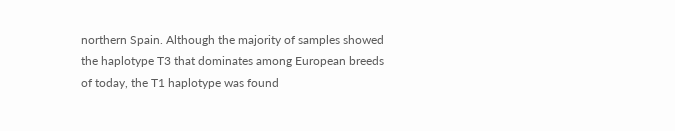northern Spain. Although the majority of samples showed the haplotype T3 that dominates among European breeds of today, the T1 haplotype was found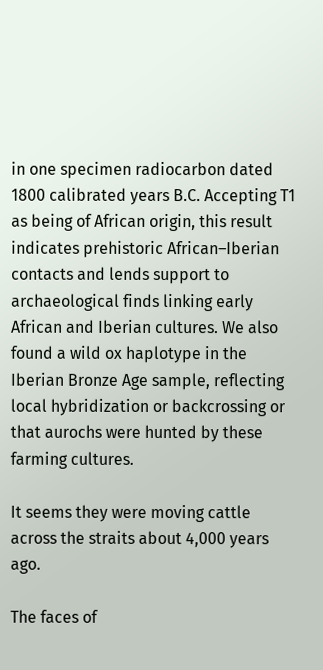in one specimen radiocarbon dated 1800 calibrated years B.C. Accepting T1 as being of African origin, this result indicates prehistoric African–Iberian contacts and lends support to archaeological finds linking early African and Iberian cultures. We also found a wild ox haplotype in the Iberian Bronze Age sample, reflecting local hybridization or backcrossing or that aurochs were hunted by these farming cultures.

It seems they were moving cattle across the straits about 4,000 years ago.

The faces of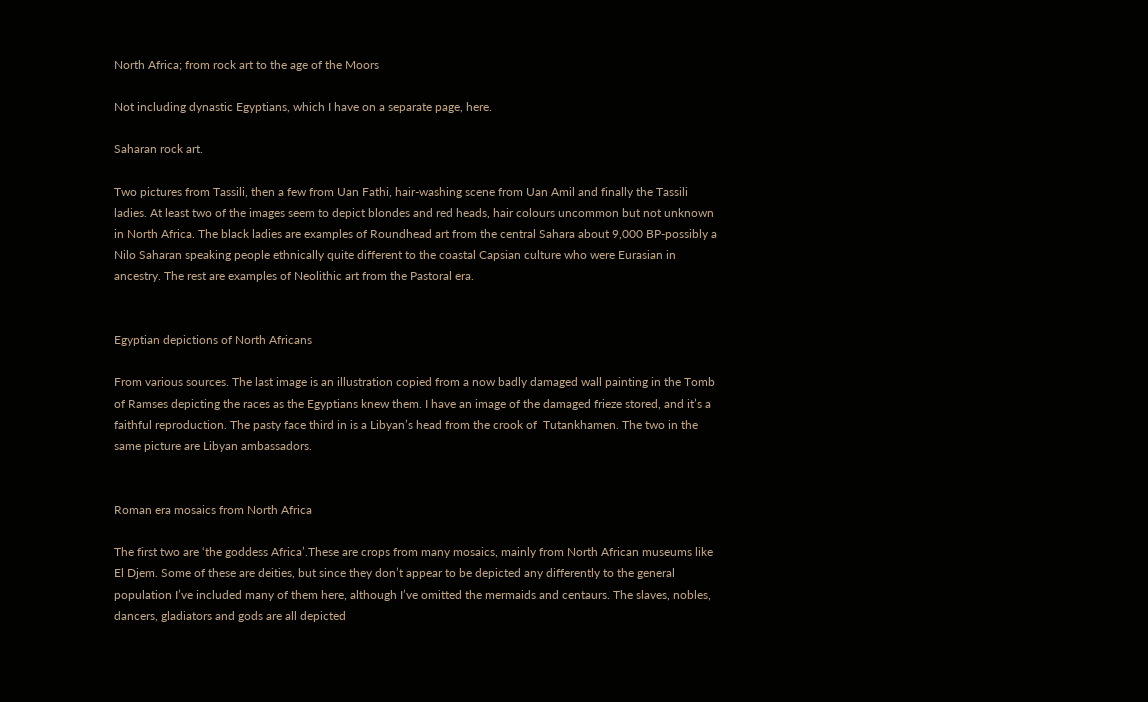North Africa; from rock art to the age of the Moors

Not including dynastic Egyptians, which I have on a separate page, here.

Saharan rock art.

Two pictures from Tassili, then a few from Uan Fathi, hair-washing scene from Uan Amil and finally the Tassili ladies. At least two of the images seem to depict blondes and red heads, hair colours uncommon but not unknown in North Africa. The black ladies are examples of Roundhead art from the central Sahara about 9,000 BP-possibly a Nilo Saharan speaking people ethnically quite different to the coastal Capsian culture who were Eurasian in ancestry. The rest are examples of Neolithic art from the Pastoral era.


Egyptian depictions of North Africans

From various sources. The last image is an illustration copied from a now badly damaged wall painting in the Tomb of Ramses depicting the races as the Egyptians knew them. I have an image of the damaged frieze stored, and it’s a faithful reproduction. The pasty face third in is a Libyan’s head from the crook of  Tutankhamen. The two in the same picture are Libyan ambassadors.


Roman era mosaics from North Africa

The first two are ‘the goddess Africa’.These are crops from many mosaics, mainly from North African museums like El Djem. Some of these are deities, but since they don’t appear to be depicted any differently to the general population I’ve included many of them here, although I’ve omitted the mermaids and centaurs. The slaves, nobles, dancers, gladiators and gods are all depicted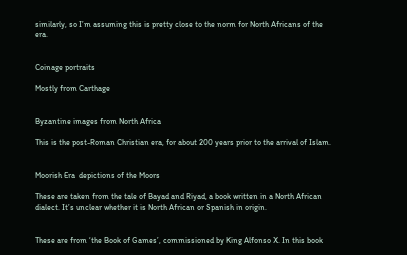similarly, so I’m assuming this is pretty close to the norm for North Africans of the era.


Coinage portraits

Mostly from Carthage


Byzantine images from North Africa

This is the post-Roman Christian era, for about 200 years prior to the arrival of Islam.


Moorish Era  depictions of the Moors

These are taken from the tale of Bayad and Riyad, a book written in a North African dialect. It’s unclear whether it is North African or Spanish in origin.


These are from ‘the Book of Games’, commissioned by King Alfonso X. In this book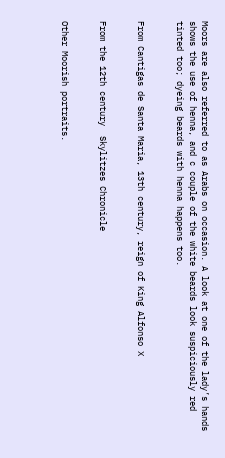Moors are also referred to as Arabs on occasion. A look at one of the lady’s hands shows the use of henna, and c couple of the white beards look suspiciously red tinted too; dyeing beards with henna happens too.


From Cantigas de Santa Maria, 13th century, reign of King Alfonso X


From the 12th century  Skylitzes Chronicle


Other Moorish portraits.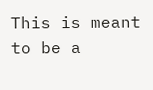This is meant to be a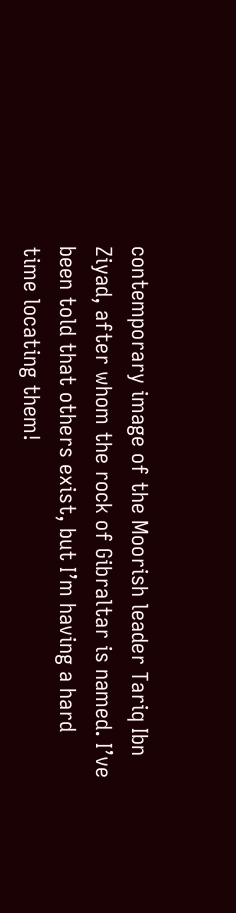contemporary image of the Moorish leader Tariq Ibn Ziyad, after whom the rock of Gibraltar is named. I’ve been told that others exist, but I’m having a hard time locating them!